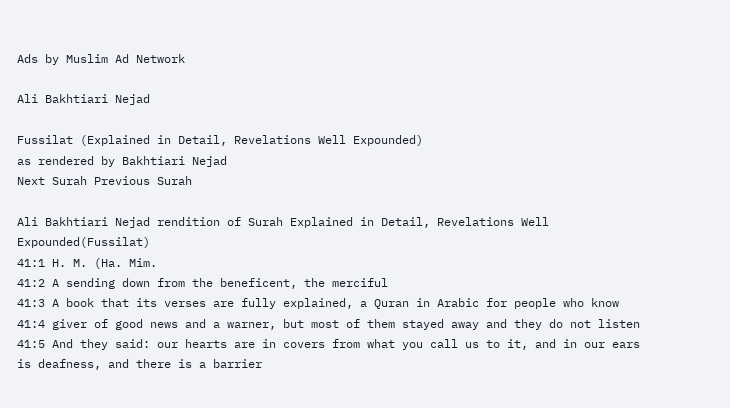Ads by Muslim Ad Network

Ali Bakhtiari Nejad

Fussilat (Explained in Detail, Revelations Well Expounded)
as rendered by Bakhtiari Nejad
Next Surah Previous Surah

Ali Bakhtiari Nejad rendition of Surah Explained in Detail, Revelations Well Expounded(Fussilat)
41:1 H. M. (Ha. Mim.
41:2 A sending down from the beneficent, the merciful
41:3 A book that its verses are fully explained, a Quran in Arabic for people who know
41:4 giver of good news and a warner, but most of them stayed away and they do not listen
41:5 And they said: our hearts are in covers from what you call us to it, and in our ears is deafness, and there is a barrier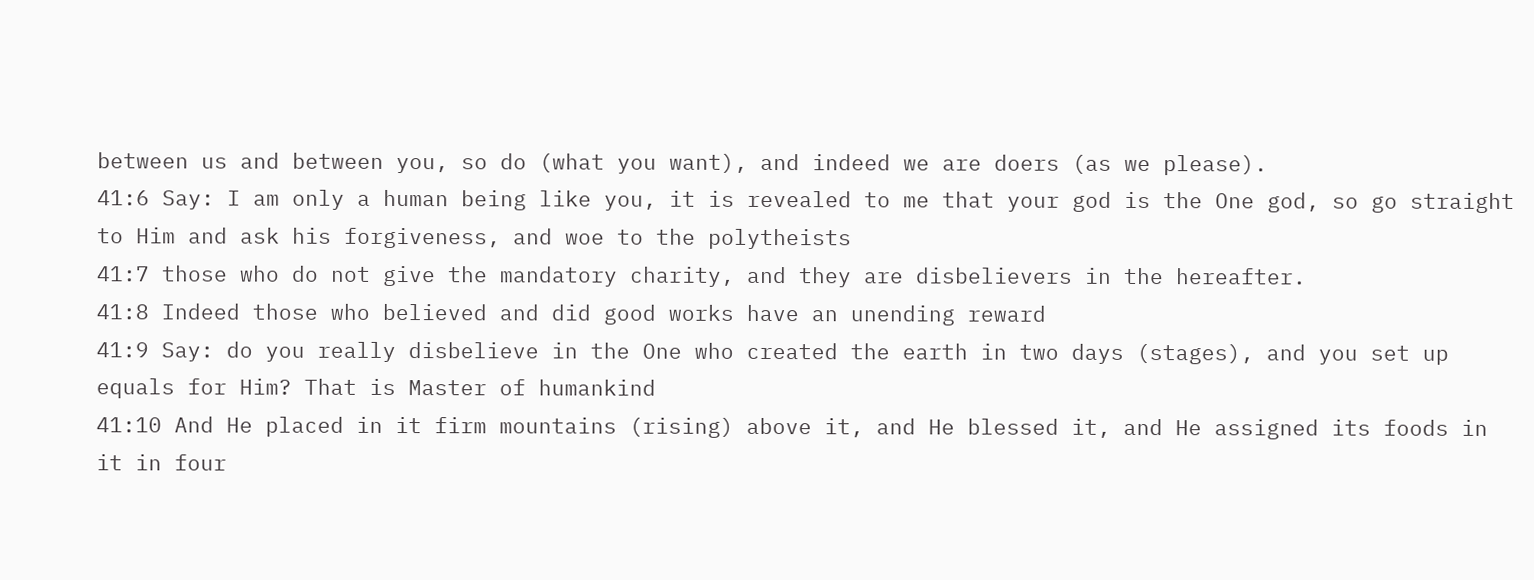between us and between you, so do (what you want), and indeed we are doers (as we please).
41:6 Say: I am only a human being like you, it is revealed to me that your god is the One god, so go straight to Him and ask his forgiveness, and woe to the polytheists
41:7 those who do not give the mandatory charity, and they are disbelievers in the hereafter.
41:8 Indeed those who believed and did good works have an unending reward
41:9 Say: do you really disbelieve in the One who created the earth in two days (stages), and you set up equals for Him? That is Master of humankind
41:10 And He placed in it firm mountains (rising) above it, and He blessed it, and He assigned its foods in it in four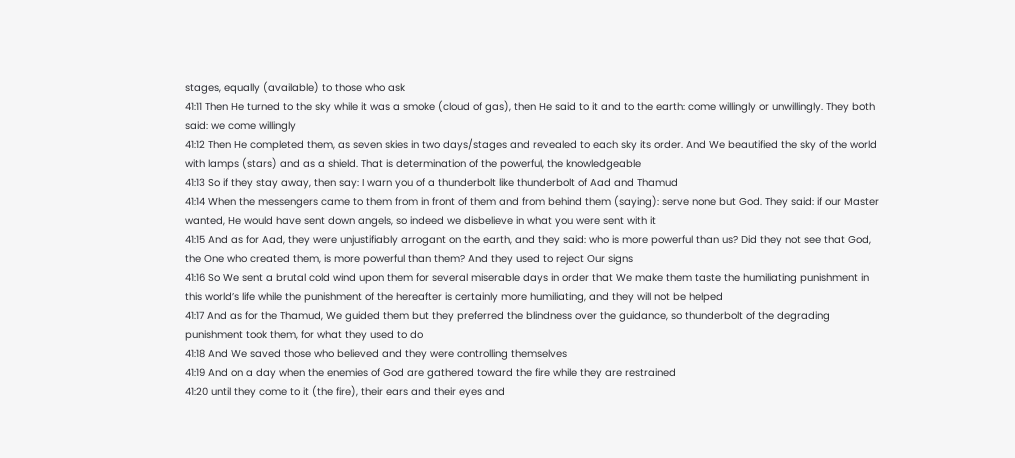stages, equally (available) to those who ask
41:11 Then He turned to the sky while it was a smoke (cloud of gas), then He said to it and to the earth: come willingly or unwillingly. They both said: we come willingly
41:12 Then He completed them, as seven skies in two days/stages and revealed to each sky its order. And We beautified the sky of the world with lamps (stars) and as a shield. That is determination of the powerful, the knowledgeable
41:13 So if they stay away, then say: I warn you of a thunderbolt like thunderbolt of Aad and Thamud
41:14 When the messengers came to them from in front of them and from behind them (saying): serve none but God. They said: if our Master wanted, He would have sent down angels, so indeed we disbelieve in what you were sent with it
41:15 And as for Aad, they were unjustifiably arrogant on the earth, and they said: who is more powerful than us? Did they not see that God, the One who created them, is more powerful than them? And they used to reject Our signs
41:16 So We sent a brutal cold wind upon them for several miserable days in order that We make them taste the humiliating punishment in this world’s life while the punishment of the hereafter is certainly more humiliating, and they will not be helped
41:17 And as for the Thamud, We guided them but they preferred the blindness over the guidance, so thunderbolt of the degrading punishment took them, for what they used to do
41:18 And We saved those who believed and they were controlling themselves
41:19 And on a day when the enemies of God are gathered toward the fire while they are restrained
41:20 until they come to it (the fire), their ears and their eyes and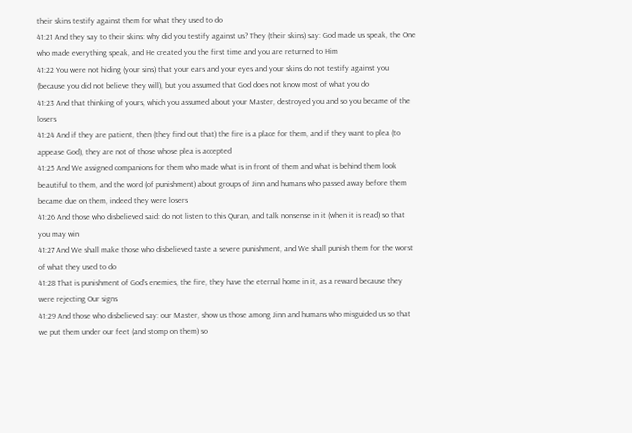their skins testify against them for what they used to do
41:21 And they say to their skins: why did you testify against us? They (their skins) say: God made us speak, the One who made everything speak, and He created you the first time and you are returned to Him
41:22 You were not hiding (your sins) that your ears and your eyes and your skins do not testify against you (because you did not believe they will), but you assumed that God does not know most of what you do
41:23 And that thinking of yours, which you assumed about your Master, destroyed you and so you became of the losers
41:24 And if they are patient, then (they find out that) the fire is a place for them, and if they want to plea (to appease God), they are not of those whose plea is accepted
41:25 And We assigned companions for them who made what is in front of them and what is behind them look beautiful to them, and the word (of punishment) about groups of Jinn and humans who passed away before them became due on them, indeed they were losers
41:26 And those who disbelieved said: do not listen to this Quran, and talk nonsense in it (when it is read) so that you may win
41:27 And We shall make those who disbelieved taste a severe punishment, and We shall punish them for the worst of what they used to do
41:28 That is punishment of God’s enemies, the fire, they have the eternal home in it, as a reward because they were rejecting Our signs
41:29 And those who disbelieved say: our Master, show us those among Jinn and humans who misguided us so that we put them under our feet (and stomp on them) so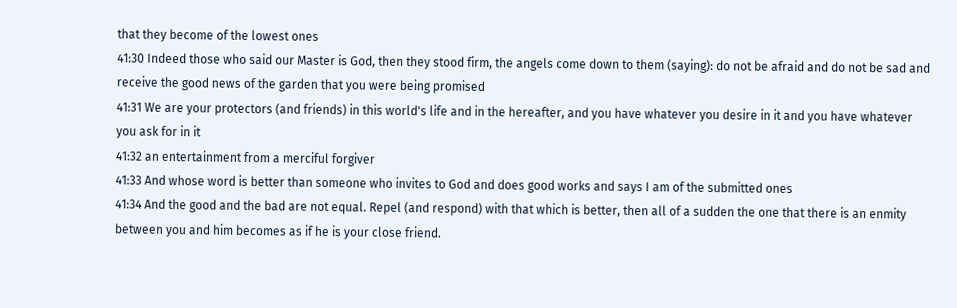that they become of the lowest ones
41:30 Indeed those who said our Master is God, then they stood firm, the angels come down to them (saying): do not be afraid and do not be sad and receive the good news of the garden that you were being promised
41:31 We are your protectors (and friends) in this world's life and in the hereafter, and you have whatever you desire in it and you have whatever you ask for in it
41:32 an entertainment from a merciful forgiver
41:33 And whose word is better than someone who invites to God and does good works and says I am of the submitted ones
41:34 And the good and the bad are not equal. Repel (and respond) with that which is better, then all of a sudden the one that there is an enmity between you and him becomes as if he is your close friend.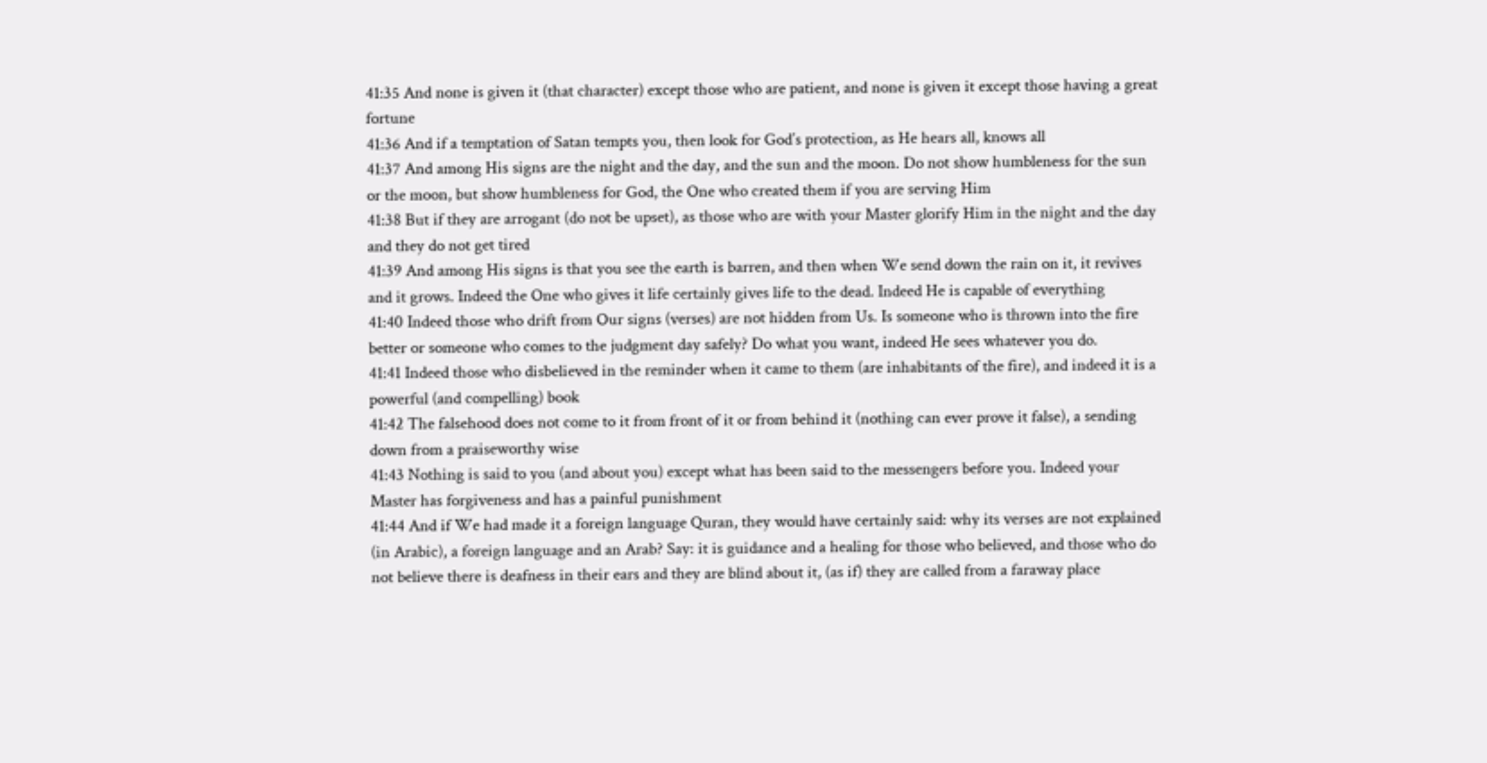41:35 And none is given it (that character) except those who are patient, and none is given it except those having a great fortune
41:36 And if a temptation of Satan tempts you, then look for God’s protection, as He hears all, knows all
41:37 And among His signs are the night and the day, and the sun and the moon. Do not show humbleness for the sun or the moon, but show humbleness for God, the One who created them if you are serving Him
41:38 But if they are arrogant (do not be upset), as those who are with your Master glorify Him in the night and the day and they do not get tired
41:39 And among His signs is that you see the earth is barren, and then when We send down the rain on it, it revives and it grows. Indeed the One who gives it life certainly gives life to the dead. Indeed He is capable of everything
41:40 Indeed those who drift from Our signs (verses) are not hidden from Us. Is someone who is thrown into the fire better or someone who comes to the judgment day safely? Do what you want, indeed He sees whatever you do.
41:41 Indeed those who disbelieved in the reminder when it came to them (are inhabitants of the fire), and indeed it is a powerful (and compelling) book
41:42 The falsehood does not come to it from front of it or from behind it (nothing can ever prove it false), a sending down from a praiseworthy wise
41:43 Nothing is said to you (and about you) except what has been said to the messengers before you. Indeed your Master has forgiveness and has a painful punishment
41:44 And if We had made it a foreign language Quran, they would have certainly said: why its verses are not explained (in Arabic), a foreign language and an Arab? Say: it is guidance and a healing for those who believed, and those who do not believe there is deafness in their ears and they are blind about it, (as if) they are called from a faraway place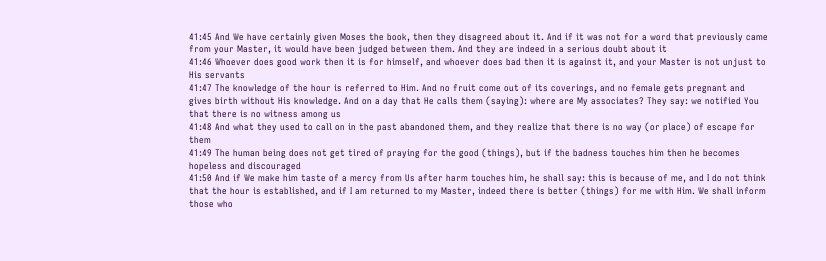41:45 And We have certainly given Moses the book, then they disagreed about it. And if it was not for a word that previously came from your Master, it would have been judged between them. And they are indeed in a serious doubt about it
41:46 Whoever does good work then it is for himself, and whoever does bad then it is against it, and your Master is not unjust to His servants
41:47 The knowledge of the hour is referred to Him. And no fruit come out of its coverings, and no female gets pregnant and gives birth without His knowledge. And on a day that He calls them (saying): where are My associates? They say: we notified You that there is no witness among us
41:48 And what they used to call on in the past abandoned them, and they realize that there is no way (or place) of escape for them
41:49 The human being does not get tired of praying for the good (things), but if the badness touches him then he becomes hopeless and discouraged
41:50 And if We make him taste of a mercy from Us after harm touches him, he shall say: this is because of me, and I do not think that the hour is established, and if I am returned to my Master, indeed there is better (things) for me with Him. We shall inform those who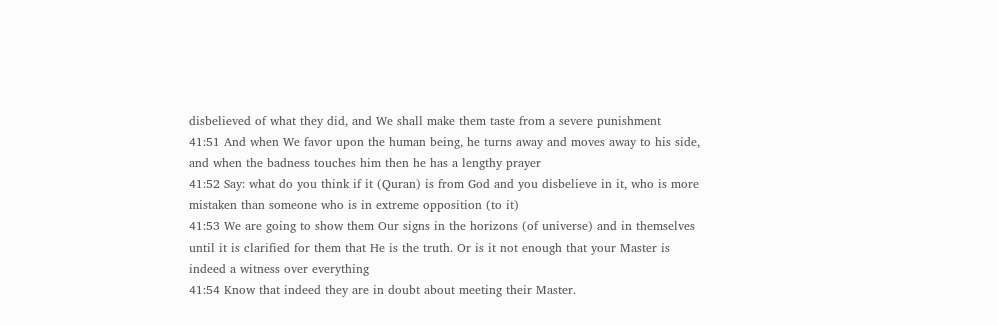disbelieved of what they did, and We shall make them taste from a severe punishment
41:51 And when We favor upon the human being, he turns away and moves away to his side, and when the badness touches him then he has a lengthy prayer
41:52 Say: what do you think if it (Quran) is from God and you disbelieve in it, who is more mistaken than someone who is in extreme opposition (to it)
41:53 We are going to show them Our signs in the horizons (of universe) and in themselves until it is clarified for them that He is the truth. Or is it not enough that your Master is indeed a witness over everything
41:54 Know that indeed they are in doubt about meeting their Master.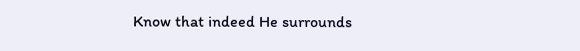Know that indeed He surrounds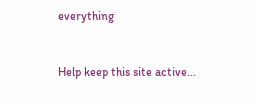everything


Help keep this site active...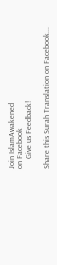Join IslamAwakened
on Facebook
     Give us Feedback!

Share this Surah Translation on Facebook...